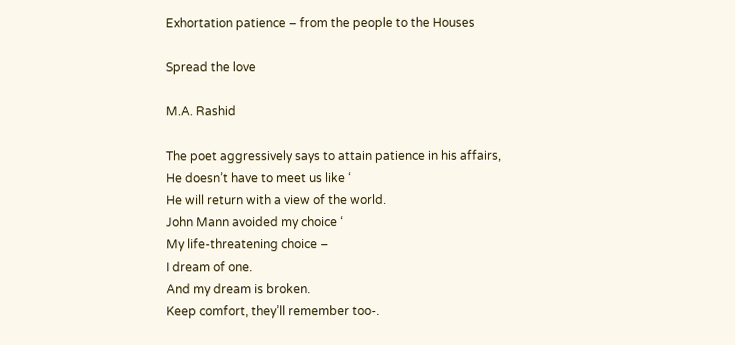Exhortation patience – from the people to the Houses

Spread the love

M.A. Rashid

The poet aggressively says to attain patience in his affairs,
He doesn’t have to meet us like ‘
He will return with a view of the world.
John Mann avoided my choice ‘
My life-threatening choice –
I dream of one.
And my dream is broken.
Keep comfort, they’ll remember too-.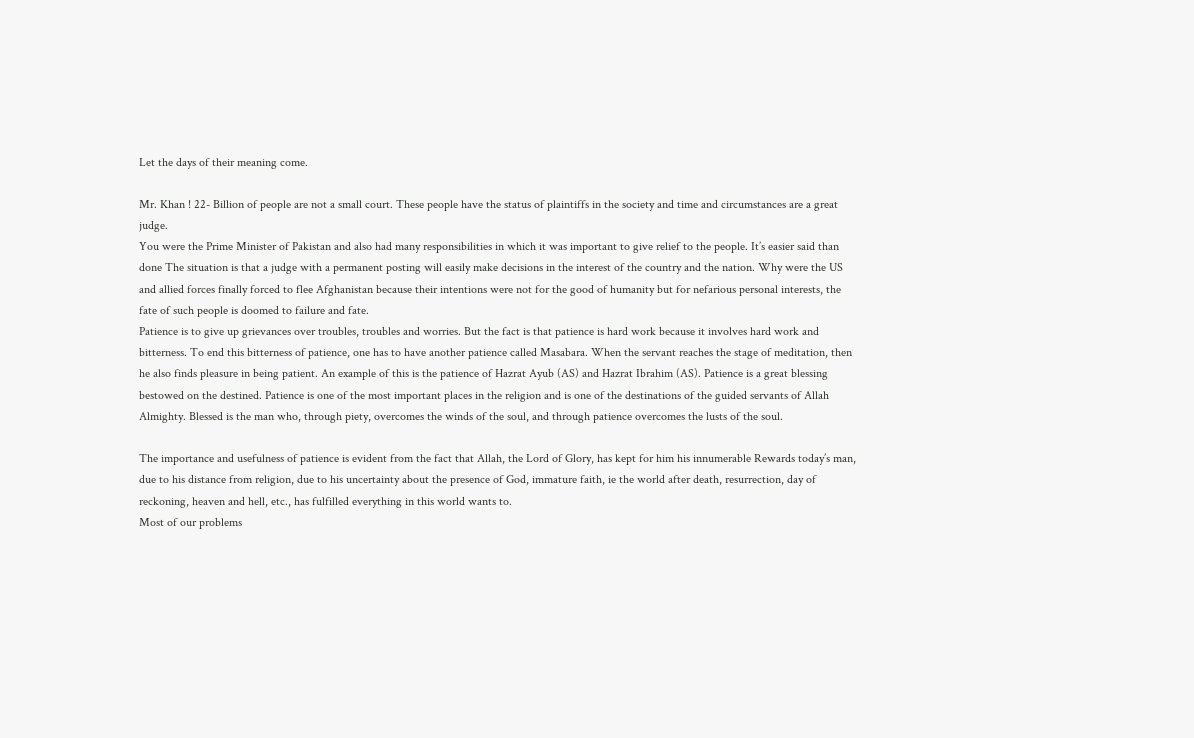Let the days of their meaning come.

Mr. Khan ! 22- Billion of people are not a small court. These people have the status of plaintiffs in the society and time and circumstances are a great judge.
You were the Prime Minister of Pakistan and also had many responsibilities in which it was important to give relief to the people. It’s easier said than done The situation is that a judge with a permanent posting will easily make decisions in the interest of the country and the nation. Why were the US and allied forces finally forced to flee Afghanistan because their intentions were not for the good of humanity but for nefarious personal interests, the fate of such people is doomed to failure and fate.
Patience is to give up grievances over troubles, troubles and worries. But the fact is that patience is hard work because it involves hard work and bitterness. To end this bitterness of patience, one has to have another patience called Masabara. When the servant reaches the stage of meditation, then he also finds pleasure in being patient. An example of this is the patience of Hazrat Ayub (AS) and Hazrat Ibrahim (AS). Patience is a great blessing bestowed on the destined. Patience is one of the most important places in the religion and is one of the destinations of the guided servants of Allah Almighty. Blessed is the man who, through piety, overcomes the winds of the soul, and through patience overcomes the lusts of the soul.

The importance and usefulness of patience is evident from the fact that Allah, the Lord of Glory, has kept for him his innumerable Rewards today’s man, due to his distance from religion, due to his uncertainty about the presence of God, immature faith, ie the world after death, resurrection, day of reckoning, heaven and hell, etc., has fulfilled everything in this world wants to.
Most of our problems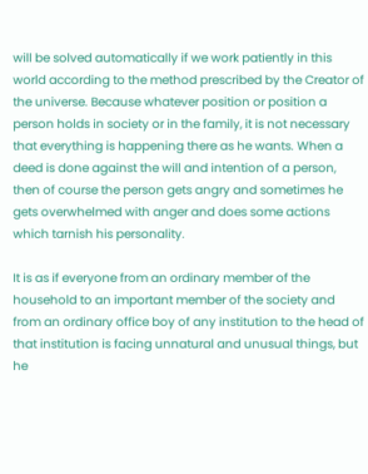will be solved automatically if we work patiently in this world according to the method prescribed by the Creator of the universe. Because whatever position or position a person holds in society or in the family, it is not necessary that everything is happening there as he wants. When a deed is done against the will and intention of a person, then of course the person gets angry and sometimes he gets overwhelmed with anger and does some actions which tarnish his personality.

It is as if everyone from an ordinary member of the household to an important member of the society and from an ordinary office boy of any institution to the head of that institution is facing unnatural and unusual things, but he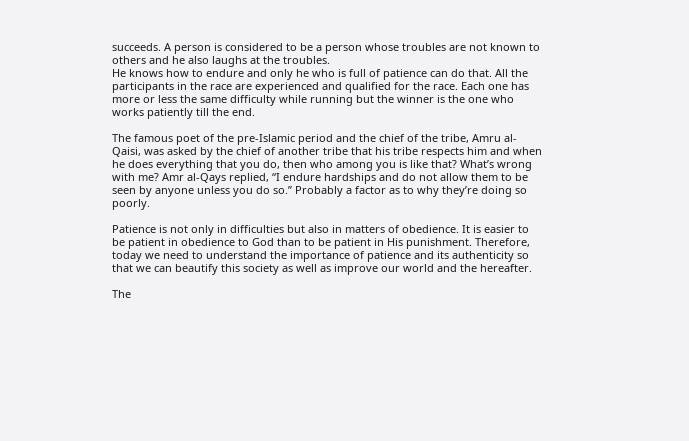succeeds. A person is considered to be a person whose troubles are not known to others and he also laughs at the troubles.
He knows how to endure and only he who is full of patience can do that. All the participants in the race are experienced and qualified for the race. Each one has more or less the same difficulty while running but the winner is the one who works patiently till the end.

The famous poet of the pre-Islamic period and the chief of the tribe, Amru al-Qaisi, was asked by the chief of another tribe that his tribe respects him and when he does everything that you do, then who among you is like that? What’s wrong with me? Amr al-Qays replied, “I endure hardships and do not allow them to be seen by anyone unless you do so.” Probably a factor as to why they’re doing so poorly.

Patience is not only in difficulties but also in matters of obedience. It is easier to be patient in obedience to God than to be patient in His punishment. Therefore, today we need to understand the importance of patience and its authenticity so that we can beautify this society as well as improve our world and the hereafter.

The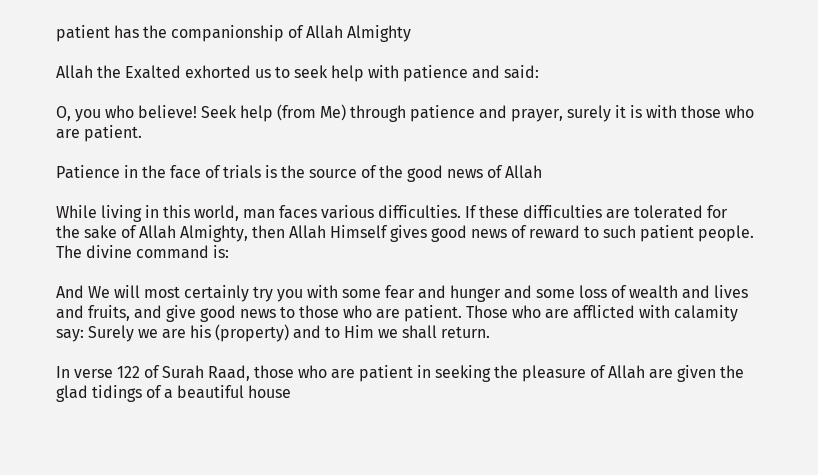patient has the companionship of Allah Almighty

Allah the Exalted exhorted us to seek help with patience and said:

O, you who believe! Seek help (from Me) through patience and prayer, surely it is with those who are patient.

Patience in the face of trials is the source of the good news of Allah

While living in this world, man faces various difficulties. If these difficulties are tolerated for the sake of Allah Almighty, then Allah Himself gives good news of reward to such patient people. The divine command is:

And We will most certainly try you with some fear and hunger and some loss of wealth and lives and fruits, and give good news to those who are patient. Those who are afflicted with calamity say: Surely we are his (property) and to Him we shall return.

In verse 122 of Surah Raad, those who are patient in seeking the pleasure of Allah are given the glad tidings of a beautiful house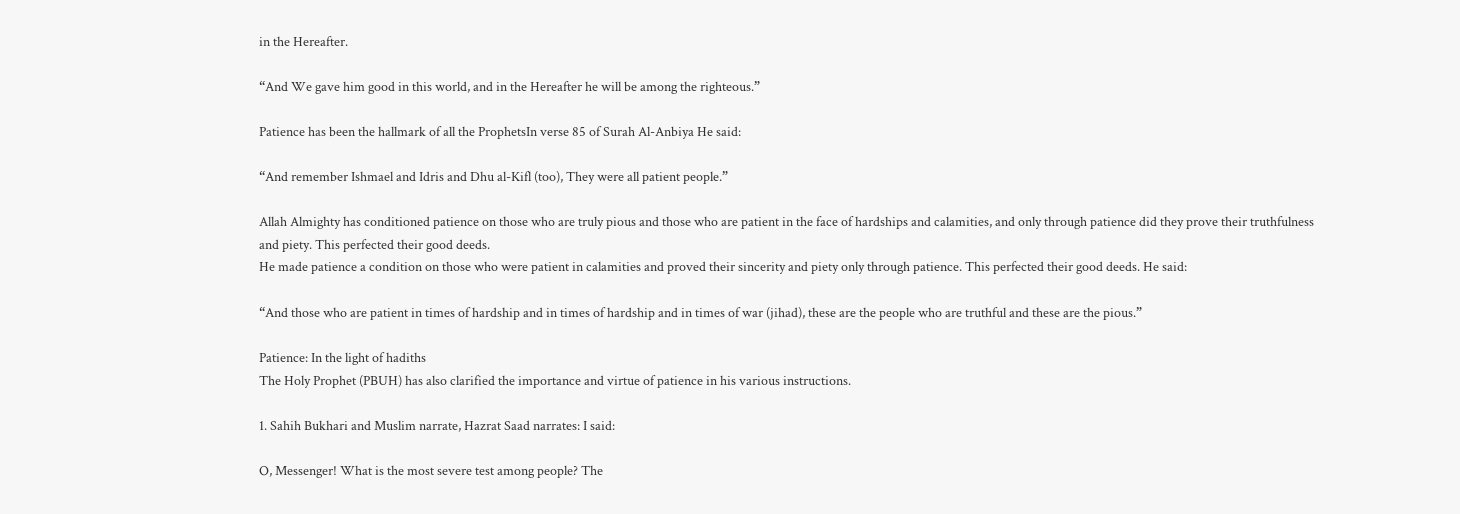in the Hereafter.

“And We gave him good in this world, and in the Hereafter he will be among the righteous.”

Patience has been the hallmark of all the ProphetsIn verse 85 of Surah Al-Anbiya He said:

“And remember Ishmael and Idris and Dhu al-Kifl (too), They were all patient people.”

Allah Almighty has conditioned patience on those who are truly pious and those who are patient in the face of hardships and calamities, and only through patience did they prove their truthfulness and piety. This perfected their good deeds.
He made patience a condition on those who were patient in calamities and proved their sincerity and piety only through patience. This perfected their good deeds. He said:

“And those who are patient in times of hardship and in times of hardship and in times of war (jihad), these are the people who are truthful and these are the pious.”

Patience: In the light of hadiths
The Holy Prophet (PBUH) has also clarified the importance and virtue of patience in his various instructions.

1. Sahih Bukhari and Muslim narrate, Hazrat Saad narrates: I said:

O, Messenger! What is the most severe test among people? The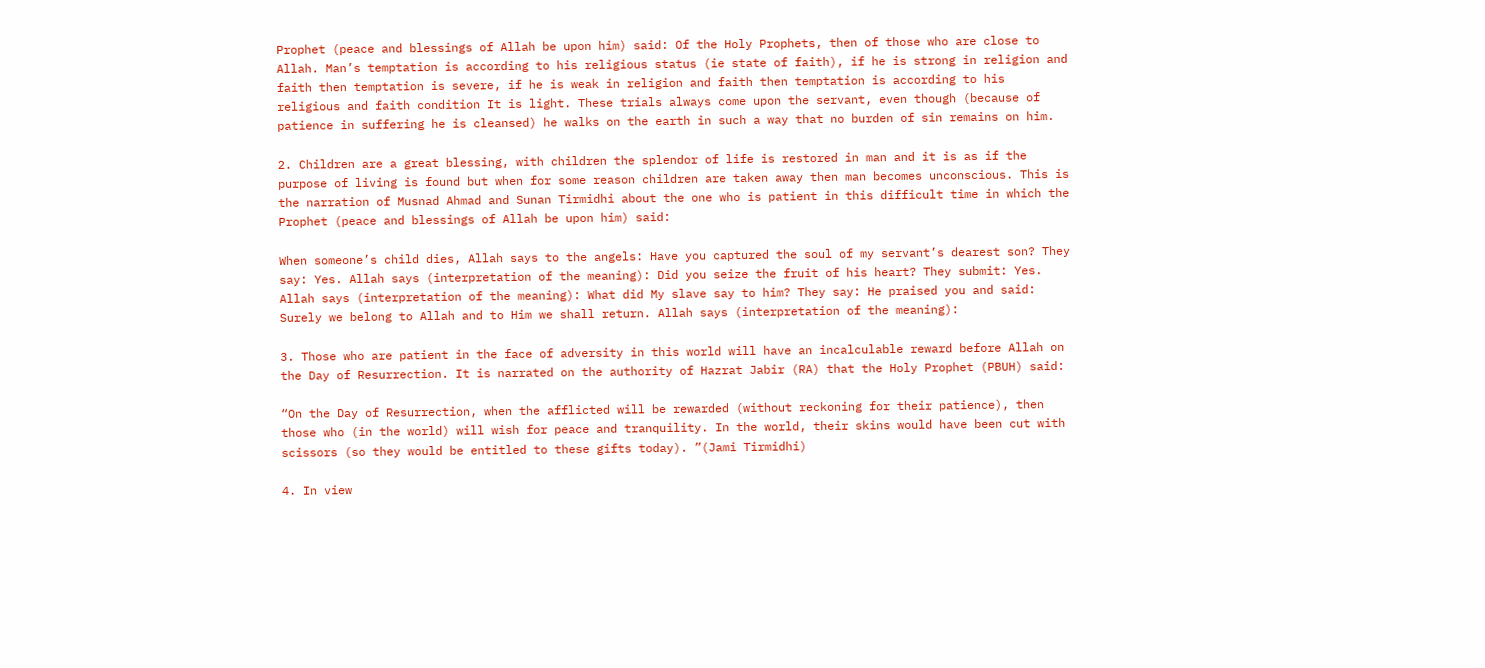Prophet (peace and blessings of Allah be upon him) said: Of the Holy Prophets, then of those who are close to Allah. Man’s temptation is according to his religious status (ie state of faith), if he is strong in religion and faith then temptation is severe, if he is weak in religion and faith then temptation is according to his religious and faith condition It is light. These trials always come upon the servant, even though (because of patience in suffering he is cleansed) he walks on the earth in such a way that no burden of sin remains on him.

2. Children are a great blessing, with children the splendor of life is restored in man and it is as if the purpose of living is found but when for some reason children are taken away then man becomes unconscious. This is the narration of Musnad Ahmad and Sunan Tirmidhi about the one who is patient in this difficult time in which the Prophet (peace and blessings of Allah be upon him) said:

When someone’s child dies, Allah says to the angels: Have you captured the soul of my servant’s dearest son? They say: Yes. Allah says (interpretation of the meaning): Did you seize the fruit of his heart? They submit: Yes. Allah says (interpretation of the meaning): What did My slave say to him? They say: He praised you and said: Surely we belong to Allah and to Him we shall return. Allah says (interpretation of the meaning):

3. Those who are patient in the face of adversity in this world will have an incalculable reward before Allah on the Day of Resurrection. It is narrated on the authority of Hazrat Jabir (RA) that the Holy Prophet (PBUH) said:

“On the Day of Resurrection, when the afflicted will be rewarded (without reckoning for their patience), then those who (in the world) will wish for peace and tranquility. In the world, their skins would have been cut with scissors (so they would be entitled to these gifts today). ”(Jami Tirmidhi)

4. In view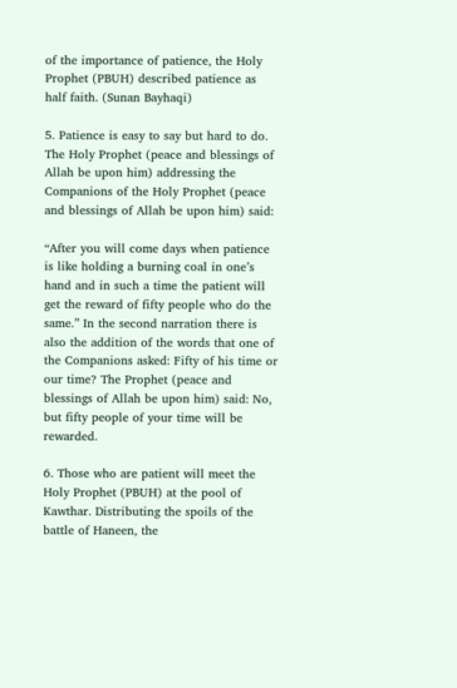of the importance of patience, the Holy Prophet (PBUH) described patience as half faith. (Sunan Bayhaqi)

5. Patience is easy to say but hard to do. The Holy Prophet (peace and blessings of Allah be upon him) addressing the Companions of the Holy Prophet (peace and blessings of Allah be upon him) said:

“After you will come days when patience is like holding a burning coal in one’s hand and in such a time the patient will get the reward of fifty people who do the same.” In the second narration there is also the addition of the words that one of the Companions asked: Fifty of his time or our time? The Prophet (peace and blessings of Allah be upon him) said: No, but fifty people of your time will be rewarded.

6. Those who are patient will meet the Holy Prophet (PBUH) at the pool of Kawthar. Distributing the spoils of the battle of Haneen, the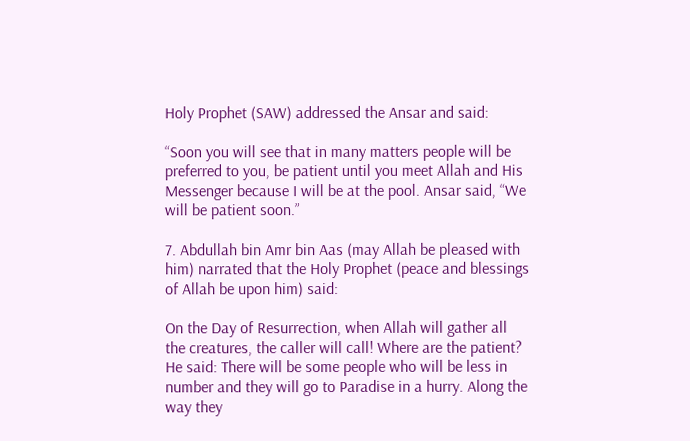Holy Prophet (SAW) addressed the Ansar and said:

“Soon you will see that in many matters people will be preferred to you, be patient until you meet Allah and His Messenger because I will be at the pool. Ansar said, “We will be patient soon.”

7. Abdullah bin Amr bin Aas (may Allah be pleased with him) narrated that the Holy Prophet (peace and blessings of Allah be upon him) said:

On the Day of Resurrection, when Allah will gather all the creatures, the caller will call! Where are the patient? He said: There will be some people who will be less in number and they will go to Paradise in a hurry. Along the way they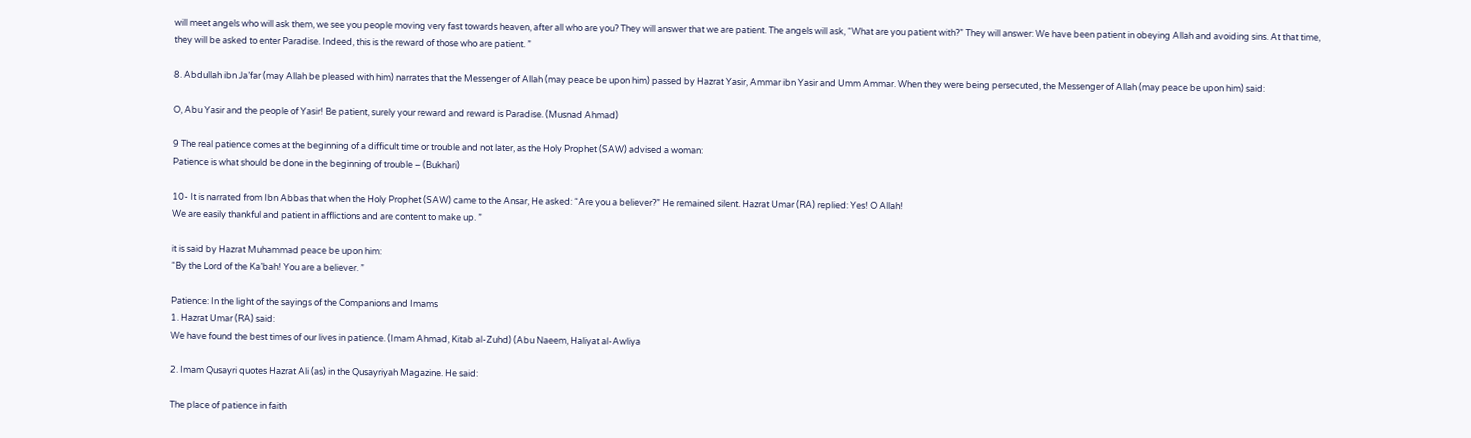will meet angels who will ask them, we see you people moving very fast towards heaven, after all who are you? They will answer that we are patient. The angels will ask, “What are you patient with?” They will answer: We have been patient in obeying Allah and avoiding sins. At that time, they will be asked to enter Paradise. Indeed, this is the reward of those who are patient. ”

8. Abdullah ibn Ja’far (may Allah be pleased with him) narrates that the Messenger of Allah (may peace be upon him) passed by Hazrat Yasir, Ammar ibn Yasir and Umm Ammar. When they were being persecuted, the Messenger of Allah (may peace be upon him) said:

O, Abu Yasir and the people of Yasir! Be patient, surely your reward and reward is Paradise. (Musnad Ahmad)

9 The real patience comes at the beginning of a difficult time or trouble and not later, as the Holy Prophet (SAW) advised a woman:
Patience is what should be done in the beginning of trouble – (Bukhari)

10- It is narrated from Ibn Abbas that when the Holy Prophet (SAW) came to the Ansar, He asked: “Are you a believer?” He remained silent. Hazrat Umar (RA) replied: Yes! O Allah!
We are easily thankful and patient in afflictions and are content to make up. ”

it is said by Hazrat Muhammad peace be upon him:
“By the Lord of the Ka’bah! You are a believer. ”

Patience: In the light of the sayings of the Companions and Imams
1. Hazrat Umar (RA) said:
We have found the best times of our lives in patience. (Imam Ahmad, Kitab al-Zuhd) (Abu Naeem, Haliyat al-Awliya

2. Imam Qusayri quotes Hazrat Ali (as) in the Qusayriyah Magazine. He said:

The place of patience in faith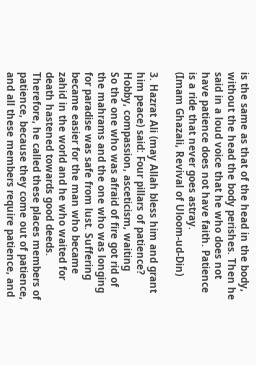is the same as that of the head in the body, without the head the body perishes. Then he said in a loud voice that he who does not have patience does not have faith. Patience is a ride that never goes astray.
(Imam Ghazali, Revival of Uloom-ud-Din)

3. Hazrat Ali (may Allah bless him and grant him peace) said: Four pillars of patience? Hobby, compassion, asceticism, waiting
So the one who was afraid of fire got rid of the mahrams and the one who was longing for paradise was safe from lust. Suffering became easier for the man who became zahid in the world and he who waited for death hastened towards good deeds. Therefore, he called these places members of patience, because they come out of patience, and all these members require patience, and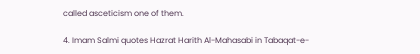called asceticism one of them.

4. Imam Salmi quotes Hazrat Harith Al-Mahasabi in Tabaqat-e-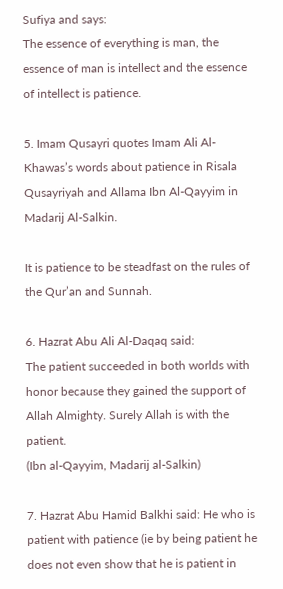Sufiya and says:
The essence of everything is man, the essence of man is intellect and the essence of intellect is patience.

5. Imam Qusayri quotes Imam Ali Al-Khawas’s words about patience in Risala Qusayriyah and Allama Ibn Al-Qayyim in Madarij Al-Salkin.

It is patience to be steadfast on the rules of the Qur’an and Sunnah.

6. Hazrat Abu Ali Al-Daqaq said:
The patient succeeded in both worlds with honor because they gained the support of Allah Almighty. Surely Allah is with the patient.
(Ibn al-Qayyim, Madarij al-Salkin)

7. Hazrat Abu Hamid Balkhi said: He who is patient with patience (ie by being patient he does not even show that he is patient in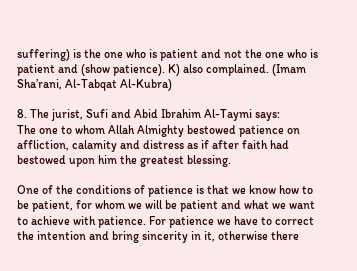suffering) is the one who is patient and not the one who is patient and (show patience). K) also complained. (Imam Sha’rani, Al-Tabqat Al-Kubra)

8. The jurist, Sufi and Abid Ibrahim Al-Taymi says:
The one to whom Allah Almighty bestowed patience on affliction, calamity and distress as if after faith had bestowed upon him the greatest blessing.

One of the conditions of patience is that we know how to be patient, for whom we will be patient and what we want to achieve with patience. For patience we have to correct the intention and bring sincerity in it, otherwise there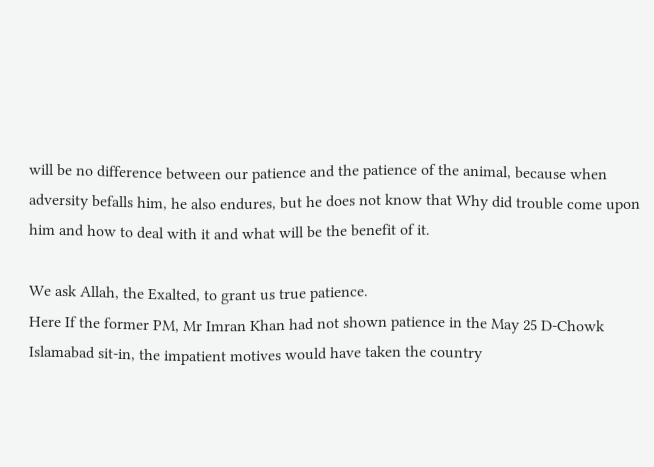will be no difference between our patience and the patience of the animal, because when adversity befalls him, he also endures, but he does not know that Why did trouble come upon him and how to deal with it and what will be the benefit of it.

We ask Allah, the Exalted, to grant us true patience.
Here If the former PM, Mr Imran Khan had not shown patience in the May 25 D-Chowk Islamabad sit-in, the impatient motives would have taken the country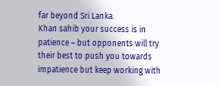far beyond Sri Lanka.
Khan sahib your success is in patience – but opponents will try their best to push you towards impatience but keep working with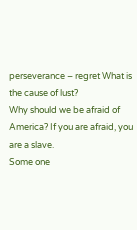perseverance – regret What is the cause of lust?
Why should we be afraid of America? If you are afraid, you are a slave.
Some one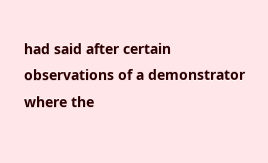had said after certain observations of a demonstrator where the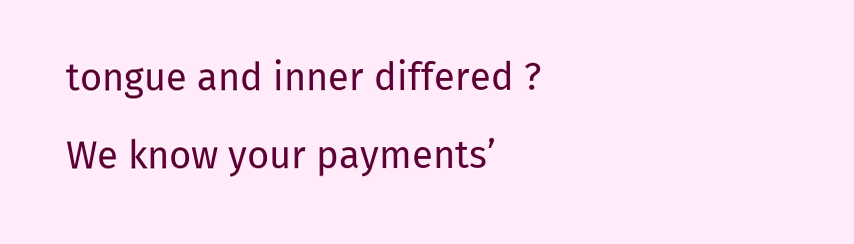tongue and inner differed ?
We know your payments’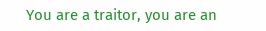You are a traitor, you are an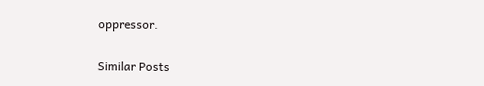oppressor.

Similar Posts